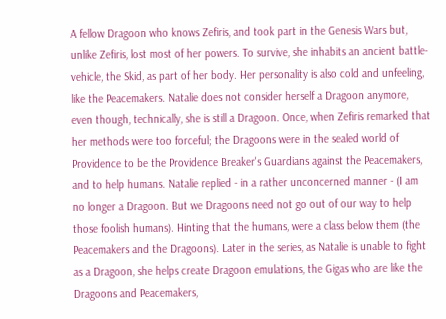A fellow Dragoon who knows Zefiris, and took part in the Genesis Wars but, unlike Zefiris, lost most of her powers. To survive, she inhabits an ancient battle-vehicle, the Skid, as part of her body. Her personality is also cold and unfeeling, like the Peacemakers. Natalie does not consider herself a Dragoon anymore, even though, technically, she is still a Dragoon. Once, when Zefiris remarked that her methods were too forceful; the Dragoons were in the sealed world of Providence to be the Providence Breaker's Guardians against the Peacemakers, and to help humans. Natalie replied - in a rather unconcerned manner - (I am no longer a Dragoon. But we Dragoons need not go out of our way to help those foolish humans). Hinting that the humans, were a class below them (the Peacemakers and the Dragoons). Later in the series, as Natalie is unable to fight as a Dragoon, she helps create Dragoon emulations, the Gigas who are like the Dragoons and Peacemakers,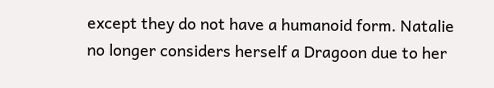except they do not have a humanoid form. Natalie no longer considers herself a Dragoon due to her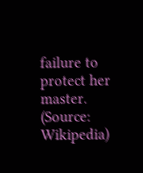failure to protect her master. (Source: Wikipedia)